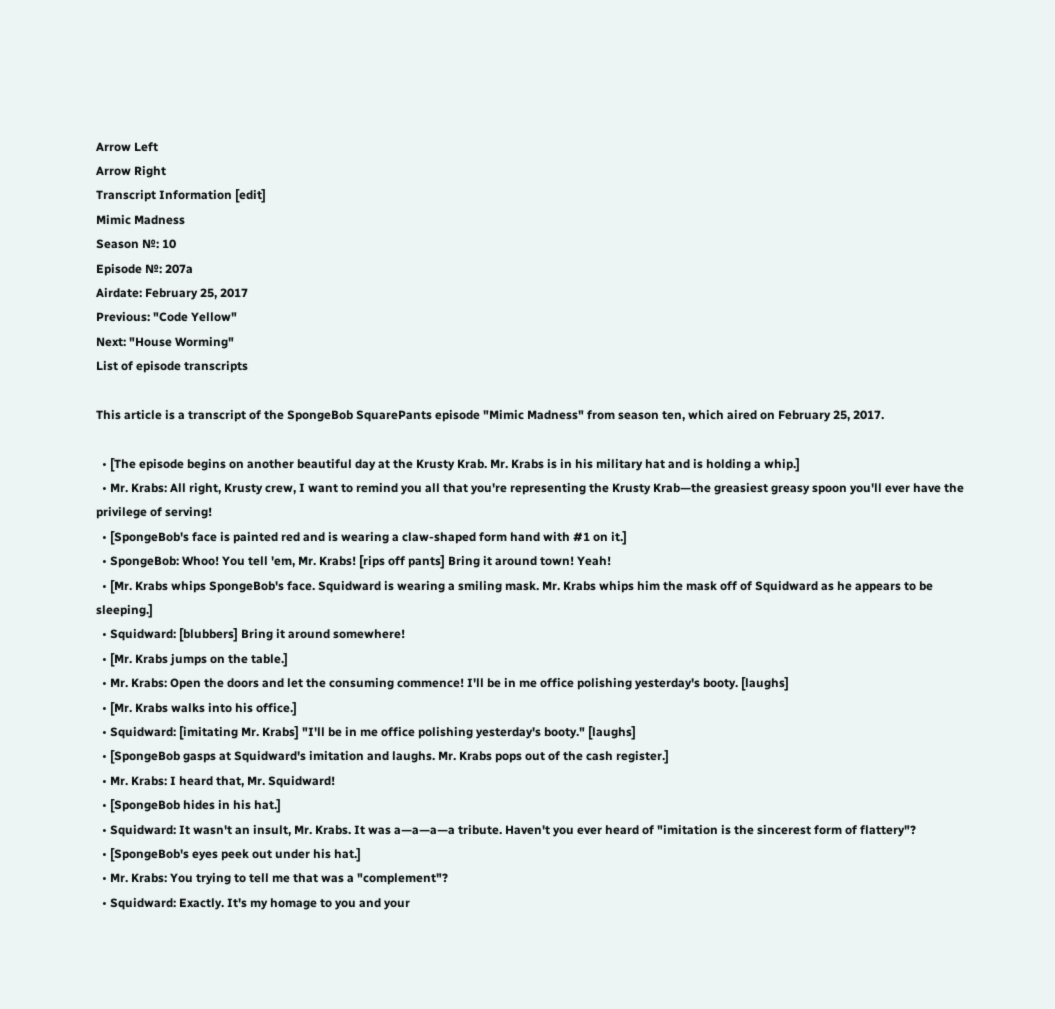Arrow Left
Arrow Right
Transcript Information [edit]
Mimic Madness
Season №: 10
Episode №: 207a
Airdate: February 25, 2017
Previous: "Code Yellow"
Next: "House Worming"
List of episode transcripts

This article is a transcript of the SpongeBob SquarePants episode "Mimic Madness" from season ten, which aired on February 25, 2017.

  • [The episode begins on another beautiful day at the Krusty Krab. Mr. Krabs is in his military hat and is holding a whip.]
  • Mr. Krabs: All right, Krusty crew, I want to remind you all that you're representing the Krusty Krab—the greasiest greasy spoon you'll ever have the privilege of serving!
  • [SpongeBob's face is painted red and is wearing a claw-shaped form hand with #1 on it.]
  • SpongeBob: Whoo! You tell 'em, Mr. Krabs! [rips off pants] Bring it around town! Yeah!
  • [Mr. Krabs whips SpongeBob's face. Squidward is wearing a smiling mask. Mr. Krabs whips him the mask off of Squidward as he appears to be sleeping.]
  • Squidward: [blubbers] Bring it around somewhere!
  • [Mr. Krabs jumps on the table.]
  • Mr. Krabs: Open the doors and let the consuming commence! I'll be in me office polishing yesterday's booty. [laughs]
  • [Mr. Krabs walks into his office.]
  • Squidward: [imitating Mr. Krabs] "I'll be in me office polishing yesterday's booty." [laughs]
  • [SpongeBob gasps at Squidward's imitation and laughs. Mr. Krabs pops out of the cash register.]
  • Mr. Krabs: I heard that, Mr. Squidward!
  • [SpongeBob hides in his hat.]
  • Squidward: It wasn't an insult, Mr. Krabs. It was a—a—a—a tribute. Haven't you ever heard of "imitation is the sincerest form of flattery"?
  • [SpongeBob's eyes peek out under his hat.]
  • Mr. Krabs: You trying to tell me that was a "complement"?
  • Squidward: Exactly. It's my homage to you and your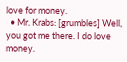love for money.
  • Mr. Krabs: [grumbles] Well, you got me there. I do love money.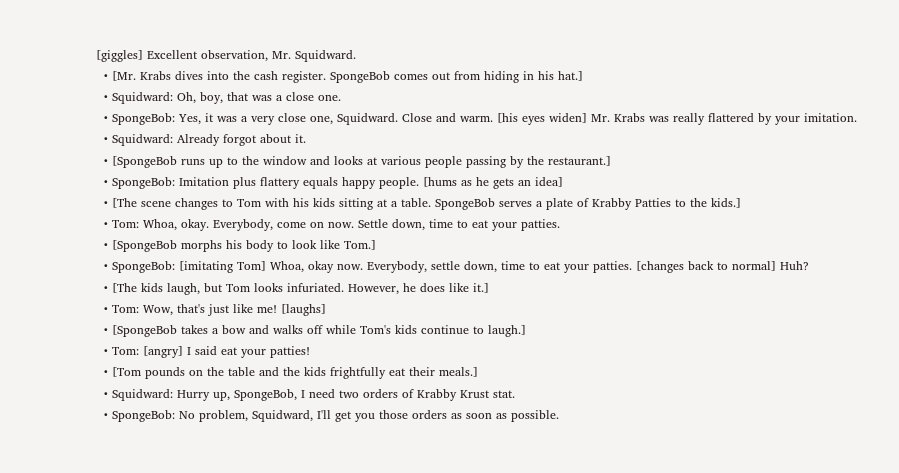[giggles] Excellent observation, Mr. Squidward.
  • [Mr. Krabs dives into the cash register. SpongeBob comes out from hiding in his hat.]
  • Squidward: Oh, boy, that was a close one.
  • SpongeBob: Yes, it was a very close one, Squidward. Close and warm. [his eyes widen] Mr. Krabs was really flattered by your imitation.
  • Squidward: Already forgot about it.
  • [SpongeBob runs up to the window and looks at various people passing by the restaurant.]
  • SpongeBob: Imitation plus flattery equals happy people. [hums as he gets an idea]
  • [The scene changes to Tom with his kids sitting at a table. SpongeBob serves a plate of Krabby Patties to the kids.]
  • Tom: Whoa, okay. Everybody, come on now. Settle down, time to eat your patties.
  • [SpongeBob morphs his body to look like Tom.]
  • SpongeBob: [imitating Tom] Whoa, okay now. Everybody, settle down, time to eat your patties. [changes back to normal] Huh?
  • [The kids laugh, but Tom looks infuriated. However, he does like it.]
  • Tom: Wow, that's just like me! [laughs]
  • [SpongeBob takes a bow and walks off while Tom's kids continue to laugh.]
  • Tom: [angry] I said eat your patties!
  • [Tom pounds on the table and the kids frightfully eat their meals.]
  • Squidward: Hurry up, SpongeBob, I need two orders of Krabby Krust stat.
  • SpongeBob: No problem, Squidward, I'll get you those orders as soon as possible.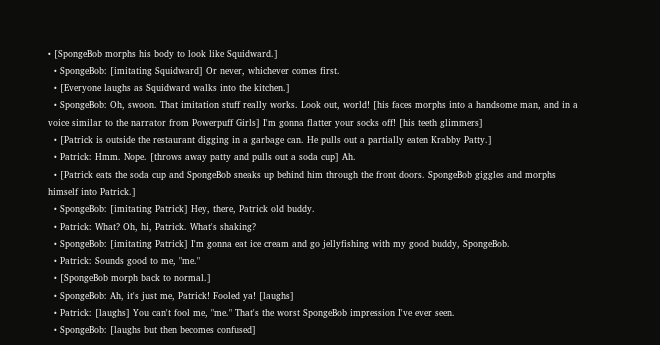• [SpongeBob morphs his body to look like Squidward.]
  • SpongeBob: [imitating Squidward] Or never, whichever comes first.
  • [Everyone laughs as Squidward walks into the kitchen.]
  • SpongeBob: Oh, swoon. That imitation stuff really works. Look out, world! [his faces morphs into a handsome man, and in a voice similar to the narrator from Powerpuff Girls] I'm gonna flatter your socks off! [his teeth glimmers]
  • [Patrick is outside the restaurant digging in a garbage can. He pulls out a partially eaten Krabby Patty.]
  • Patrick: Hmm. Nope. [throws away patty and pulls out a soda cup] Ah.
  • [Patrick eats the soda cup and SpongeBob sneaks up behind him through the front doors. SpongeBob giggles and morphs himself into Patrick.]
  • SpongeBob: [imitating Patrick] Hey, there, Patrick old buddy.
  • Patrick: What? Oh, hi, Patrick. What's shaking?
  • SpongeBob: [imitating Patrick] I'm gonna eat ice cream and go jellyfishing with my good buddy, SpongeBob.
  • Patrick: Sounds good to me, "me."
  • [SpongeBob morph back to normal.]
  • SpongeBob: Ah, it's just me, Patrick! Fooled ya! [laughs]
  • Patrick: [laughs] You can't fool me, "me." That's the worst SpongeBob impression I've ever seen.
  • SpongeBob: [laughs but then becomes confused]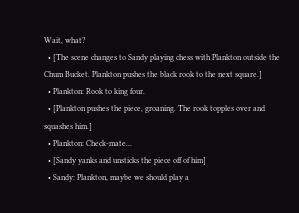Wait, what?
  • [The scene changes to Sandy playing chess with Plankton outside the Chum Bucket. Plankton pushes the black rook to the next square.]
  • Plankton: Rook to king four.
  • [Plankton pushes the piece, groaning. The rook topples over and squashes him.]
  • Plankton: Check-mate...
  • [Sandy yanks and unsticks the piece off of him]
  • Sandy: Plankton, maybe we should play a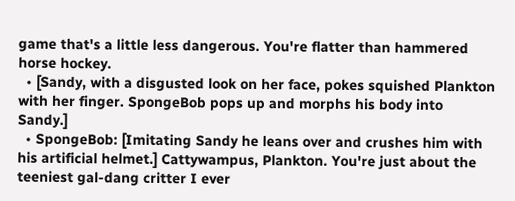game that's a little less dangerous. You're flatter than hammered horse hockey.
  • [Sandy, with a disgusted look on her face, pokes squished Plankton with her finger. SpongeBob pops up and morphs his body into Sandy.]
  • SpongeBob: [Imitating Sandy he leans over and crushes him with his artificial helmet.] Cattywampus, Plankton. You're just about the teeniest gal-dang critter I ever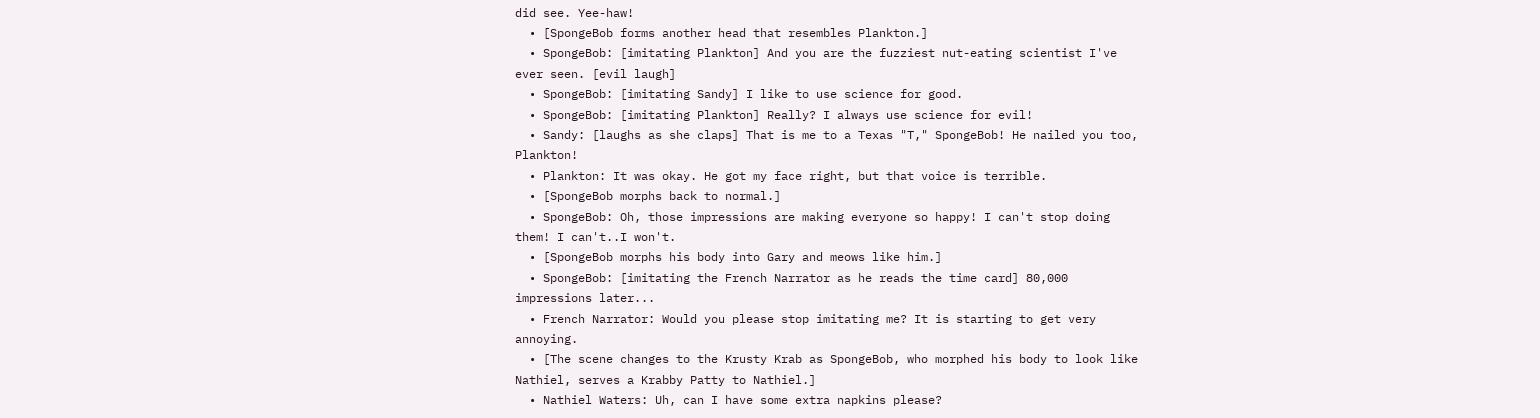did see. Yee-haw!
  • [SpongeBob forms another head that resembles Plankton.]
  • SpongeBob: [imitating Plankton] And you are the fuzziest nut-eating scientist I've ever seen. [evil laugh]
  • SpongeBob: [imitating Sandy] I like to use science for good.
  • SpongeBob: [imitating Plankton] Really? I always use science for evil!
  • Sandy: [laughs as she claps] That is me to a Texas "T," SpongeBob! He nailed you too, Plankton!
  • Plankton: It was okay. He got my face right, but that voice is terrible.
  • [SpongeBob morphs back to normal.]
  • SpongeBob: Oh, those impressions are making everyone so happy! I can't stop doing them! I can't..I won't.
  • [SpongeBob morphs his body into Gary and meows like him.]
  • SpongeBob: [imitating the French Narrator as he reads the time card] 80,000 impressions later...
  • French Narrator: Would you please stop imitating me? It is starting to get very annoying.
  • [The scene changes to the Krusty Krab as SpongeBob, who morphed his body to look like Nathiel, serves a Krabby Patty to Nathiel.]
  • Nathiel Waters: Uh, can I have some extra napkins please?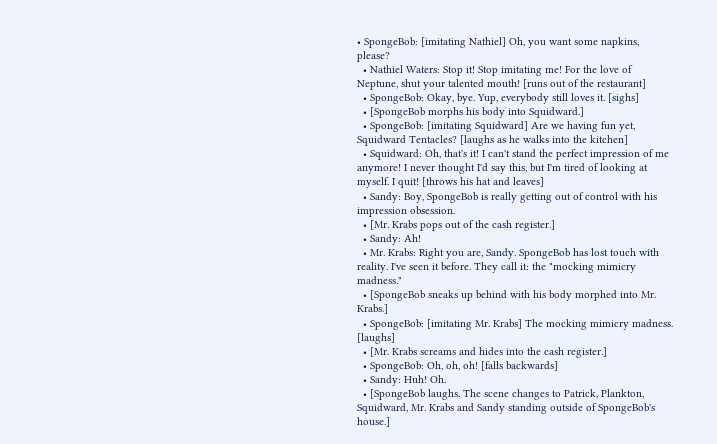• SpongeBob: [imitating Nathiel] Oh, you want some napkins, please?
  • Nathiel Waters: Stop it! Stop imitating me! For the love of Neptune, shut your talented mouth! [runs out of the restaurant]
  • SpongeBob: Okay, bye. Yup, everybody still loves it. [sighs]
  • [SpongeBob morphs his body into Squidward.]
  • SpongeBob: [imitating Squidward] Are we having fun yet, Squidward Tentacles? [laughs as he walks into the kitchen]
  • Squidward: Oh, that's it! I can't stand the perfect impression of me anymore! I never thought I'd say this, but I'm tired of looking at myself. I quit! [throws his hat and leaves]
  • Sandy: Boy, SpongeBob is really getting out of control with his impression obsession.
  • [Mr. Krabs pops out of the cash register.]
  • Sandy: Ah!
  • Mr. Krabs: Right you are, Sandy. SpongeBob has lost touch with reality. I've seen it before. They call it: the "mocking mimicry madness."
  • [SpongeBob sneaks up behind with his body morphed into Mr. Krabs.]
  • SpongeBob: [imitating Mr. Krabs] The mocking mimicry madness. [laughs]
  • [Mr. Krabs screams and hides into the cash register.]
  • SpongeBob: Oh, oh, oh! [falls backwards]
  • Sandy: Huh! Oh.
  • [SpongeBob laughs. The scene changes to Patrick, Plankton, Squidward, Mr. Krabs and Sandy standing outside of SpongeBob's house.]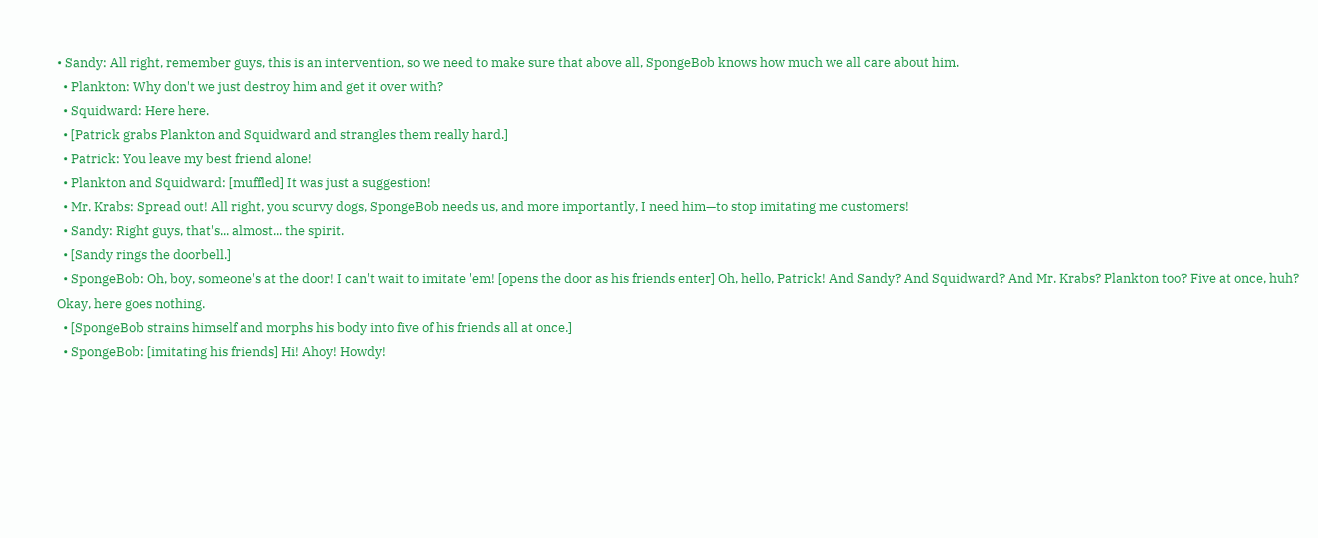• Sandy: All right, remember guys, this is an intervention, so we need to make sure that above all, SpongeBob knows how much we all care about him.
  • Plankton: Why don't we just destroy him and get it over with?
  • Squidward: Here here.
  • [Patrick grabs Plankton and Squidward and strangles them really hard.]
  • Patrick: You leave my best friend alone!
  • Plankton and Squidward: [muffled] It was just a suggestion!
  • Mr. Krabs: Spread out! All right, you scurvy dogs, SpongeBob needs us, and more importantly, I need him—to stop imitating me customers!
  • Sandy: Right guys, that's... almost... the spirit.
  • [Sandy rings the doorbell.]
  • SpongeBob: Oh, boy, someone's at the door! I can't wait to imitate 'em! [opens the door as his friends enter] Oh, hello, Patrick! And Sandy? And Squidward? And Mr. Krabs? Plankton too? Five at once, huh? Okay, here goes nothing.
  • [SpongeBob strains himself and morphs his body into five of his friends all at once.]
  • SpongeBob: [imitating his friends] Hi! Ahoy! Howdy!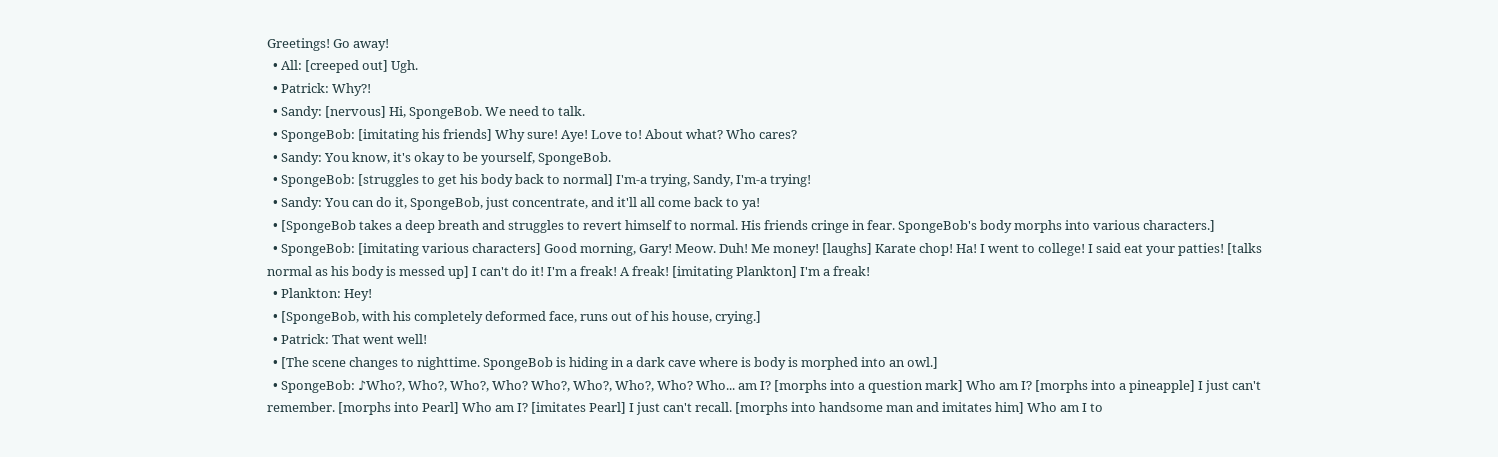Greetings! Go away!
  • All: [creeped out] Ugh.
  • Patrick: Why?!
  • Sandy: [nervous] Hi, SpongeBob. We need to talk.
  • SpongeBob: [imitating his friends] Why sure! Aye! Love to! About what? Who cares?
  • Sandy: You know, it's okay to be yourself, SpongeBob.
  • SpongeBob: [struggles to get his body back to normal] I'm-a trying, Sandy, I'm-a trying!
  • Sandy: You can do it, SpongeBob, just concentrate, and it'll all come back to ya!
  • [SpongeBob takes a deep breath and struggles to revert himself to normal. His friends cringe in fear. SpongeBob's body morphs into various characters.]
  • SpongeBob: [imitating various characters] Good morning, Gary! Meow. Duh! Me money! [laughs] Karate chop! Ha! I went to college! I said eat your patties! [talks normal as his body is messed up] I can't do it! I'm a freak! A freak! [imitating Plankton] I'm a freak!
  • Plankton: Hey!
  • [SpongeBob, with his completely deformed face, runs out of his house, crying.]
  • Patrick: That went well!
  • [The scene changes to nighttime. SpongeBob is hiding in a dark cave where is body is morphed into an owl.]
  • SpongeBob: ♪Who?, Who?, Who?, Who? Who?, Who?, Who?, Who? Who... am I? [morphs into a question mark] Who am I? [morphs into a pineapple] I just can't remember. [morphs into Pearl] Who am I? [imitates Pearl] I just can't recall. [morphs into handsome man and imitates him] Who am I to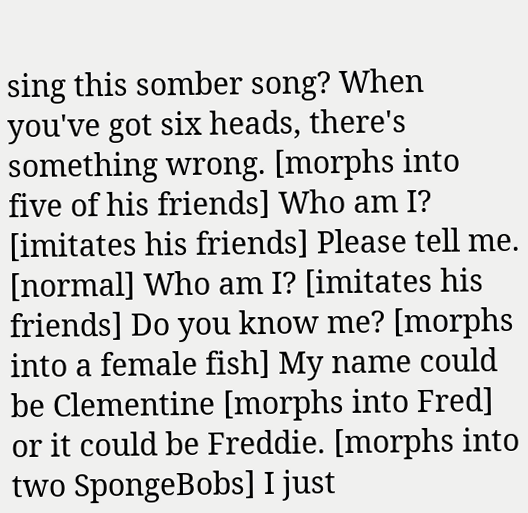sing this somber song? When you've got six heads, there's something wrong. [morphs into five of his friends] Who am I? [imitates his friends] Please tell me. [normal] Who am I? [imitates his friends] Do you know me? [morphs into a female fish] My name could be Clementine [morphs into Fred] or it could be Freddie. [morphs into two SpongeBobs] I just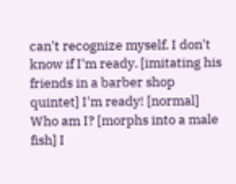can't recognize myself. I don't know if I'm ready. [imitating his friends in a barber shop quintet] I'm ready! [normal] Who am I? [morphs into a male fish] I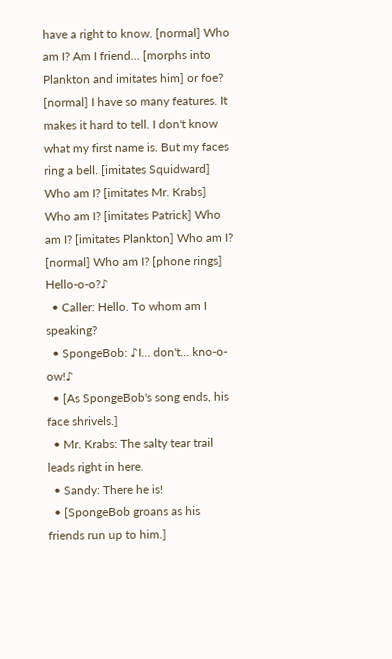have a right to know. [normal] Who am I? Am I friend... [morphs into Plankton and imitates him] or foe? [normal] I have so many features. It makes it hard to tell. I don't know what my first name is. But my faces ring a bell. [imitates Squidward] Who am I? [imitates Mr. Krabs] Who am I? [imitates Patrick] Who am I? [imitates Plankton] Who am I? [normal] Who am I? [phone rings] Hello-o-o?♪
  • Caller: Hello. To whom am I speaking?
  • SpongeBob: ♪I... don't... kno-o-ow!♪
  • [As SpongeBob's song ends, his face shrivels.]
  • Mr. Krabs: The salty tear trail leads right in here.
  • Sandy: There he is!
  • [SpongeBob groans as his friends run up to him.]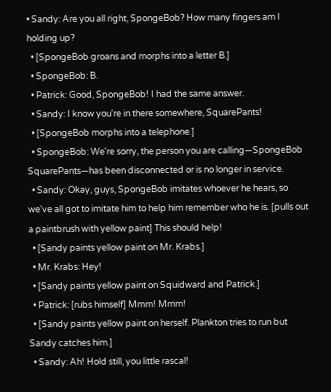• Sandy: Are you all right, SpongeBob? How many fingers am I holding up?
  • [SpongeBob groans and morphs into a letter B.]
  • SpongeBob: B.
  • Patrick: Good, SpongeBob! I had the same answer.
  • Sandy: I know you're in there somewhere, SquarePants!
  • [SpongeBob morphs into a telephone.]
  • SpongeBob: We're sorry, the person you are calling—SpongeBob SquarePants—has been disconnected or is no longer in service.
  • Sandy: Okay, guys, SpongeBob imitates whoever he hears, so we've all got to imitate him to help him remember who he is. [pulls out a paintbrush with yellow paint] This should help!
  • [Sandy paints yellow paint on Mr. Krabs.]
  • Mr. Krabs: Hey!
  • [Sandy paints yellow paint on Squidward and Patrick.]
  • Patrick: [rubs himself] Mmm! Mmm!
  • [Sandy paints yellow paint on herself. Plankton tries to run but Sandy catches him.]
  • Sandy: Ah! Hold still, you little rascal!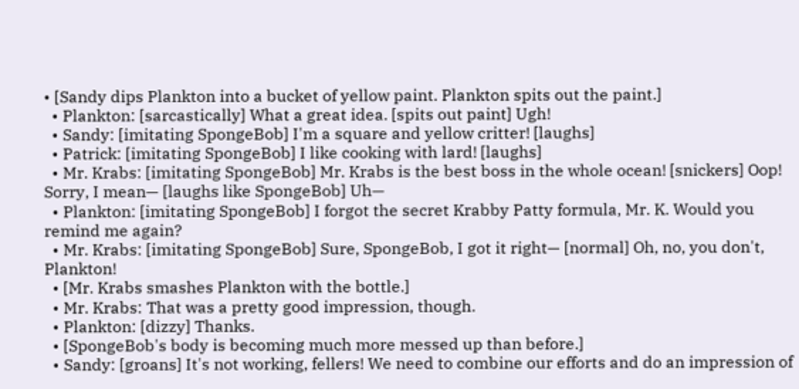• [Sandy dips Plankton into a bucket of yellow paint. Plankton spits out the paint.]
  • Plankton: [sarcastically] What a great idea. [spits out paint] Ugh!
  • Sandy: [imitating SpongeBob] I'm a square and yellow critter! [laughs]
  • Patrick: [imitating SpongeBob] I like cooking with lard! [laughs]
  • Mr. Krabs: [imitating SpongeBob] Mr. Krabs is the best boss in the whole ocean! [snickers] Oop! Sorry, I mean— [laughs like SpongeBob] Uh—
  • Plankton: [imitating SpongeBob] I forgot the secret Krabby Patty formula, Mr. K. Would you remind me again?
  • Mr. Krabs: [imitating SpongeBob] Sure, SpongeBob, I got it right— [normal] Oh, no, you don't, Plankton!
  • [Mr. Krabs smashes Plankton with the bottle.]
  • Mr. Krabs: That was a pretty good impression, though.
  • Plankton: [dizzy] Thanks.
  • [SpongeBob's body is becoming much more messed up than before.]
  • Sandy: [groans] It's not working, fellers! We need to combine our efforts and do an impression of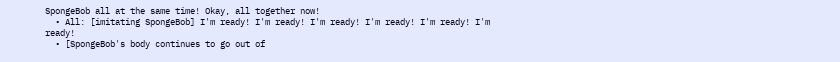SpongeBob all at the same time! Okay, all together now!
  • All: [imitating SpongeBob] I'm ready! I'm ready! I'm ready! I'm ready! I'm ready! I'm ready!
  • [SpongeBob's body continues to go out of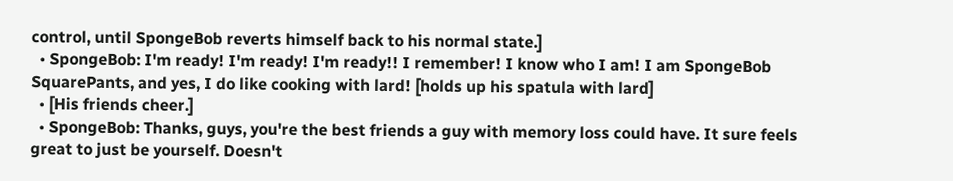control, until SpongeBob reverts himself back to his normal state.]
  • SpongeBob: I'm ready! I'm ready! I'm ready!! I remember! I know who I am! I am SpongeBob SquarePants, and yes, I do like cooking with lard! [holds up his spatula with lard]
  • [His friends cheer.]
  • SpongeBob: Thanks, guys, you're the best friends a guy with memory loss could have. It sure feels great to just be yourself. Doesn't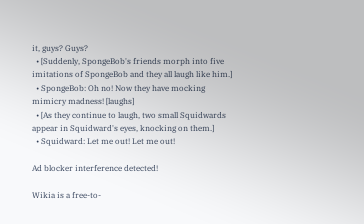it, guys? Guys?
  • [Suddenly, SpongeBob's friends morph into five imitations of SpongeBob and they all laugh like him.]
  • SpongeBob: Oh no! Now they have mocking mimicry madness! [laughs]
  • [As they continue to laugh, two small Squidwards appear in Squidward's eyes, knocking on them.]
  • Squidward: Let me out! Let me out!

Ad blocker interference detected!

Wikia is a free-to-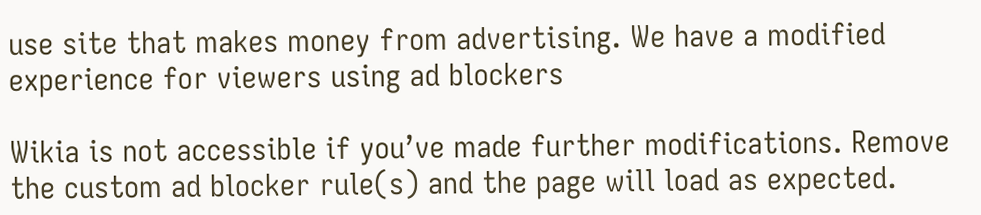use site that makes money from advertising. We have a modified experience for viewers using ad blockers

Wikia is not accessible if you’ve made further modifications. Remove the custom ad blocker rule(s) and the page will load as expected.